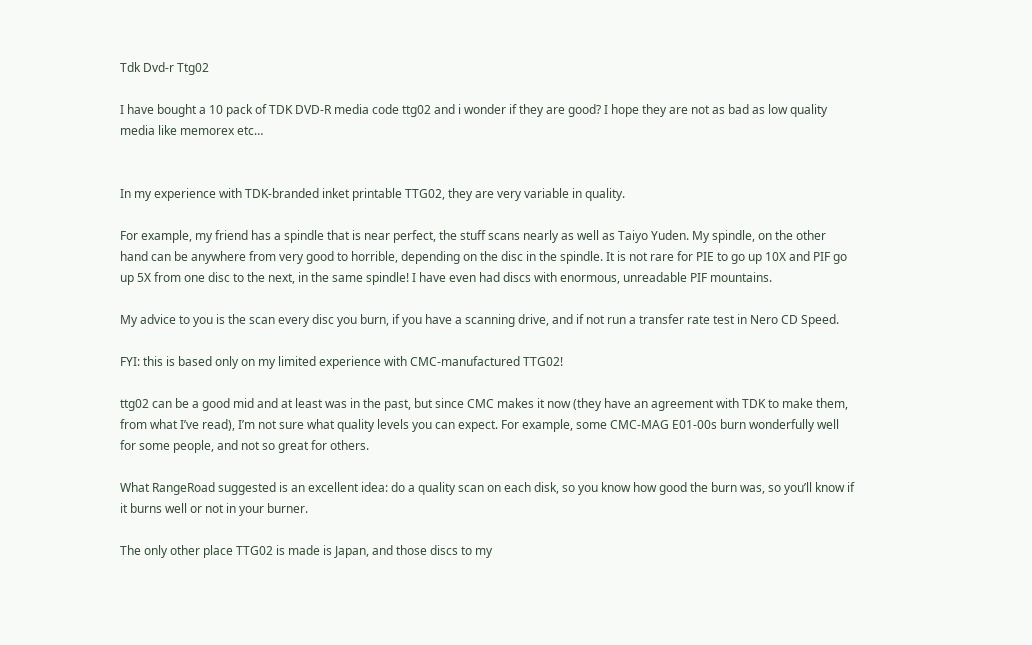Tdk Dvd-r Ttg02

I have bought a 10 pack of TDK DVD-R media code ttg02 and i wonder if they are good? I hope they are not as bad as low quality media like memorex etc…


In my experience with TDK-branded inket printable TTG02, they are very variable in quality.

For example, my friend has a spindle that is near perfect, the stuff scans nearly as well as Taiyo Yuden. My spindle, on the other hand can be anywhere from very good to horrible, depending on the disc in the spindle. It is not rare for PIE to go up 10X and PIF go up 5X from one disc to the next, in the same spindle! I have even had discs with enormous, unreadable PIF mountains.

My advice to you is the scan every disc you burn, if you have a scanning drive, and if not run a transfer rate test in Nero CD Speed.

FYI: this is based only on my limited experience with CMC-manufactured TTG02!

ttg02 can be a good mid and at least was in the past, but since CMC makes it now (they have an agreement with TDK to make them, from what I’ve read), I’m not sure what quality levels you can expect. For example, some CMC-MAG E01-00s burn wonderfully well for some people, and not so great for others.

What RangeRoad suggested is an excellent idea: do a quality scan on each disk, so you know how good the burn was, so you’ll know if it burns well or not in your burner.

The only other place TTG02 is made is Japan, and those discs to my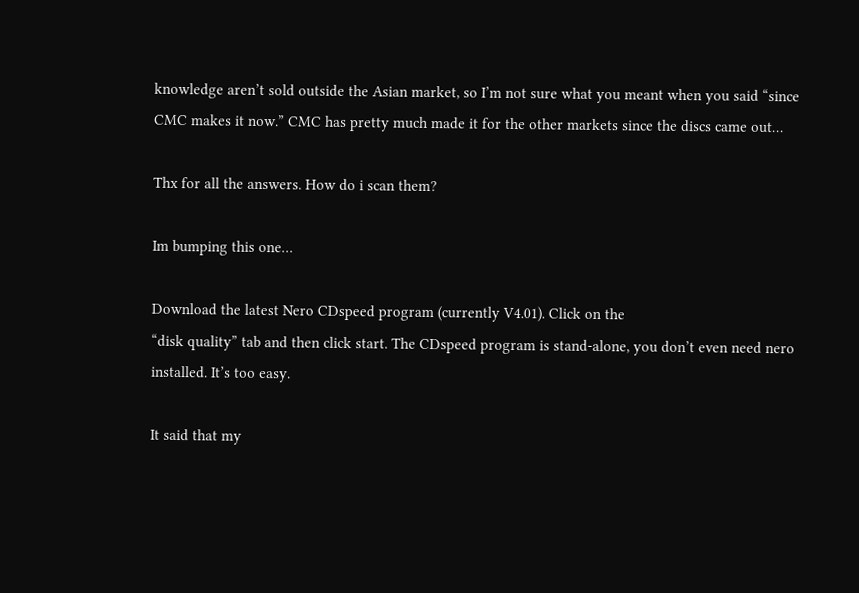knowledge aren’t sold outside the Asian market, so I’m not sure what you meant when you said “since CMC makes it now.” CMC has pretty much made it for the other markets since the discs came out…

Thx for all the answers. How do i scan them?

Im bumping this one…

Download the latest Nero CDspeed program (currently V4.01). Click on the
“disk quality” tab and then click start. The CDspeed program is stand-alone, you don’t even need nero installed. It’s too easy.

It said that my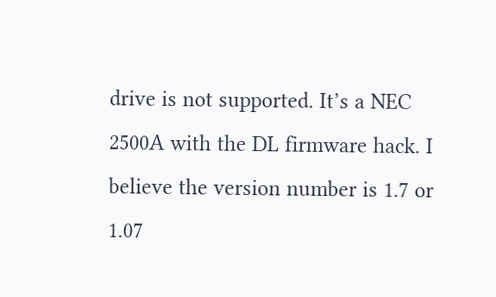drive is not supported. It’s a NEC 2500A with the DL firmware hack. I believe the version number is 1.7 or 1.07